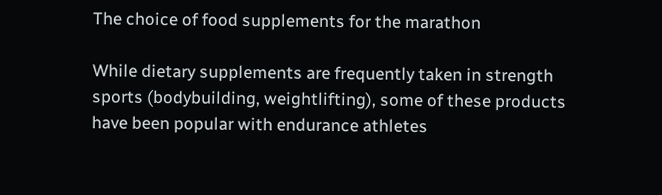The choice of food supplements for the marathon

While dietary supplements are frequently taken in strength sports (bodybuilding, weightlifting), some of these products have been popular with endurance athletes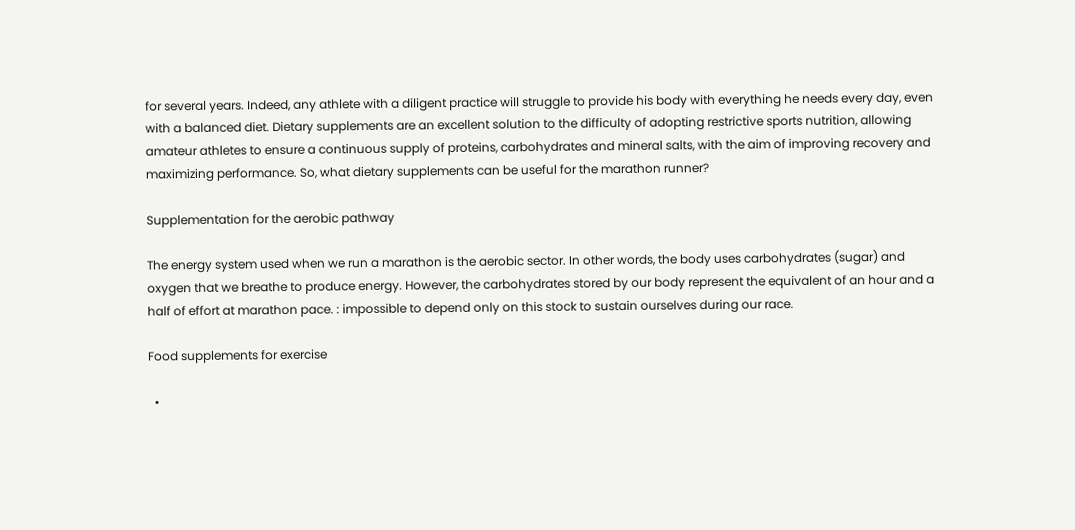for several years. Indeed, any athlete with a diligent practice will struggle to provide his body with everything he needs every day, even with a balanced diet. Dietary supplements are an excellent solution to the difficulty of adopting restrictive sports nutrition, allowing amateur athletes to ensure a continuous supply of proteins, carbohydrates and mineral salts, with the aim of improving recovery and maximizing performance. So, what dietary supplements can be useful for the marathon runner?

Supplementation for the aerobic pathway

The energy system used when we run a marathon is the aerobic sector. In other words, the body uses carbohydrates (sugar) and oxygen that we breathe to produce energy. However, the carbohydrates stored by our body represent the equivalent of an hour and a half of effort at marathon pace. : impossible to depend only on this stock to sustain ourselves during our race.

Food supplements for exercise

  •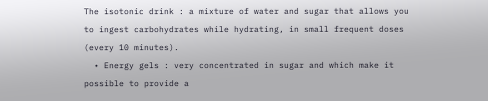The isotonic drink : a mixture of water and sugar that allows you to ingest carbohydrates while hydrating, in small frequent doses (every 10 minutes).
  • Energy gels : very concentrated in sugar and which make it possible to provide a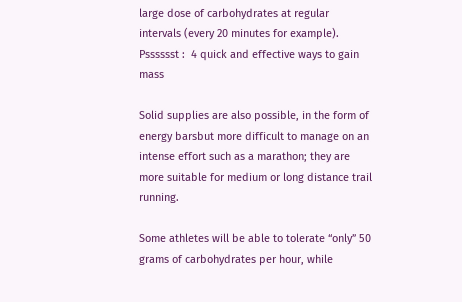large dose of carbohydrates at regular intervals (every 20 minutes for example).
Psssssst :  4 quick and effective ways to gain mass

Solid supplies are also possible, in the form of energy barsbut more difficult to manage on an intense effort such as a marathon; they are more suitable for medium or long distance trail running.

Some athletes will be able to tolerate “only” 50 grams of carbohydrates per hour, while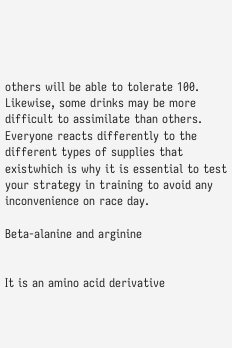others will be able to tolerate 100. Likewise, some drinks may be more difficult to assimilate than others. Everyone reacts differently to the different types of supplies that existwhich is why it is essential to test your strategy in training to avoid any inconvenience on race day.

Beta-alanine and arginine


It is an amino acid derivative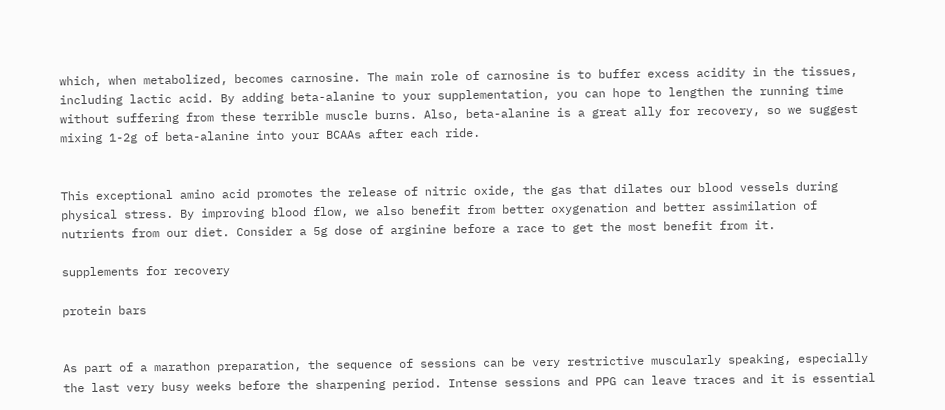which, when metabolized, becomes carnosine. The main role of carnosine is to buffer excess acidity in the tissues, including lactic acid. By adding beta-alanine to your supplementation, you can hope to lengthen the running time without suffering from these terrible muscle burns. Also, beta-alanine is a great ally for recovery, so we suggest mixing 1-2g of beta-alanine into your BCAAs after each ride.


This exceptional amino acid promotes the release of nitric oxide, the gas that dilates our blood vessels during physical stress. By improving blood flow, we also benefit from better oxygenation and better assimilation of nutrients from our diet. Consider a 5g dose of arginine before a race to get the most benefit from it.

supplements for recovery

protein bars


As part of a marathon preparation, the sequence of sessions can be very restrictive muscularly speaking, especially the last very busy weeks before the sharpening period. Intense sessions and PPG can leave traces and it is essential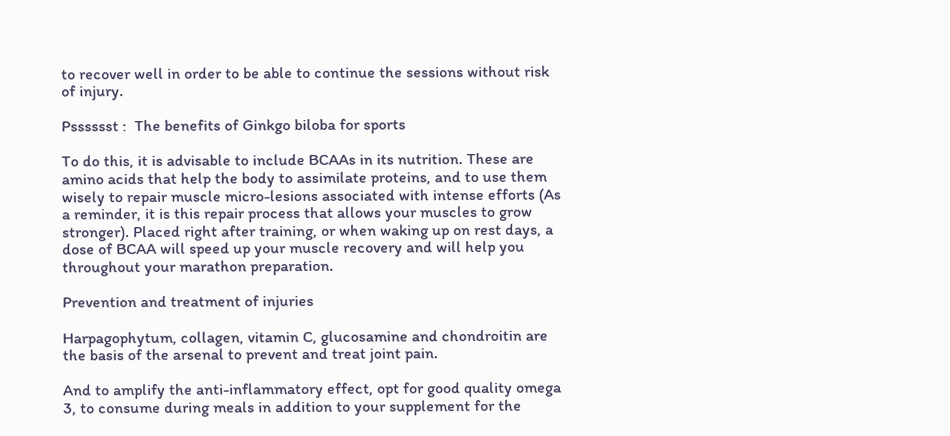to recover well in order to be able to continue the sessions without risk of injury.

Psssssst :  The benefits of Ginkgo biloba for sports

To do this, it is advisable to include BCAAs in its nutrition. These are amino acids that help the body to assimilate proteins, and to use them wisely to repair muscle micro-lesions associated with intense efforts (As a reminder, it is this repair process that allows your muscles to grow stronger). Placed right after training, or when waking up on rest days, a dose of BCAA will speed up your muscle recovery and will help you throughout your marathon preparation.

Prevention and treatment of injuries

Harpagophytum, collagen, vitamin C, glucosamine and chondroitin are the basis of the arsenal to prevent and treat joint pain.

And to amplify the anti-inflammatory effect, opt for good quality omega 3, to consume during meals in addition to your supplement for the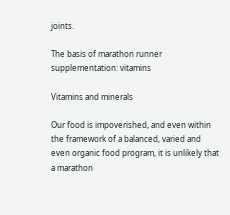joints.

The basis of marathon runner supplementation: vitamins

Vitamins and minerals

Our food is impoverished, and even within the framework of a balanced, varied and even organic food program, it is unlikely that a marathon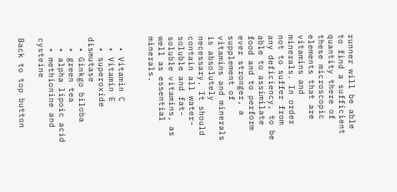runner will be able to find a sufficient quantity there of these microscopic elements that are vitamins and minerals. In order not to suffer from any deficiency, to be able to assimilate food and to perform ever stronger, a supplement of vitamins and minerals is absolutely necessary. It should contain all water-soluble and fat-soluble vitamins, as well as essential minerals.


  • Vitamin C
  • Vitamin E
  • superoxide dismutase
  • Ginkgo biloba
  • green tea
  • alpha lipoic acid
  • methionine and cysteine

Back to top button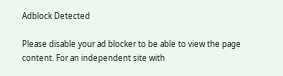Adblock Detected

Please disable your ad blocker to be able to view the page content. For an independent site with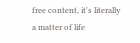free content, it's literally a matter of life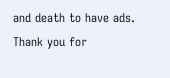and death to have ads. Thank you for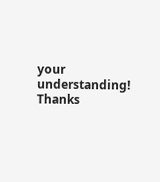your understanding! Thanks